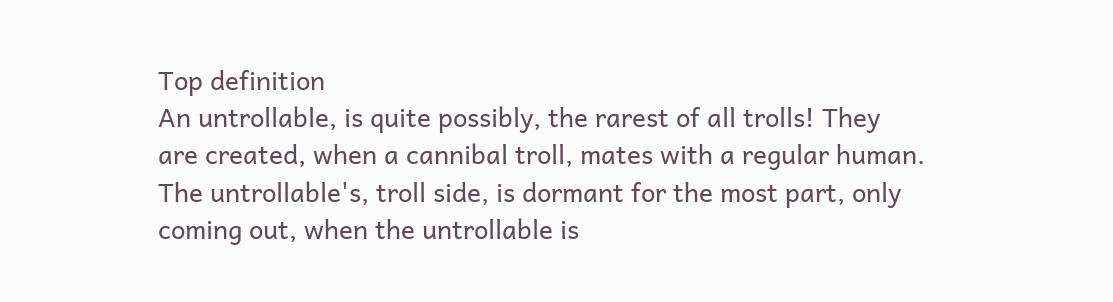Top definition
An untrollable, is quite possibly, the rarest of all trolls! They are created, when a cannibal troll, mates with a regular human. The untrollable's, troll side, is dormant for the most part, only coming out, when the untrollable is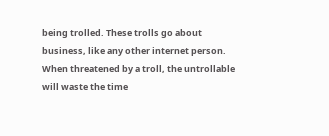being trolled. These trolls go about business, like any other internet person. When threatened by a troll, the untrollable will waste the time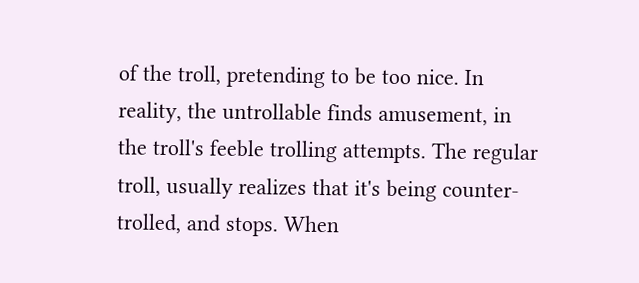of the troll, pretending to be too nice. In reality, the untrollable finds amusement, in the troll's feeble trolling attempts. The regular troll, usually realizes that it's being counter-trolled, and stops. When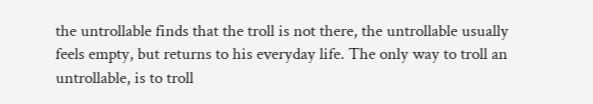the untrollable finds that the troll is not there, the untrollable usually feels empty, but returns to his everyday life. The only way to troll an untrollable, is to troll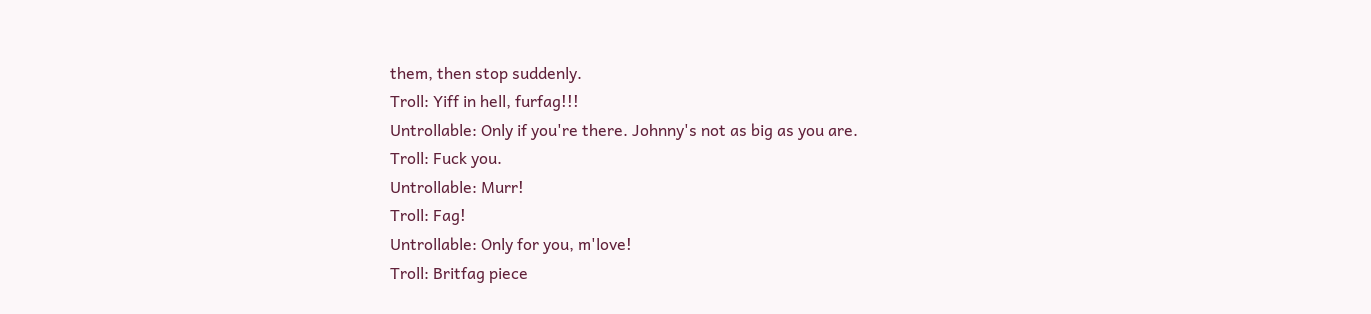them, then stop suddenly.
Troll: Yiff in hell, furfag!!!
Untrollable: Only if you're there. Johnny's not as big as you are.
Troll: Fuck you.
Untrollable: Murr!
Troll: Fag!
Untrollable: Only for you, m'love!
Troll: Britfag piece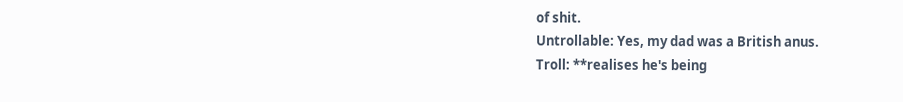of shit.
Untrollable: Yes, my dad was a British anus.
Troll: **realises he's being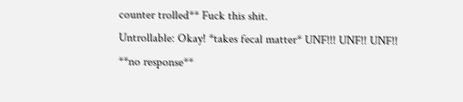counter trolled** Fuck this shit.
Untrollable: Okay! *takes fecal matter* UNF!!! UNF!! UNF!!
**no response**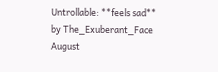Untrollable: **feels sad**
by The_Exuberant_Face August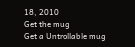18, 2010
Get the mug
Get a Untrollable mug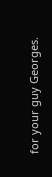for your guy Georges.